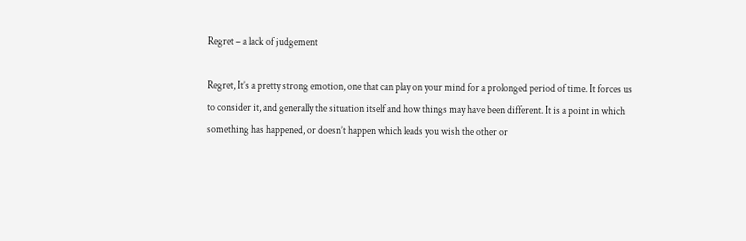Regret – a lack of judgement

Regret, It’s a pretty strong emotion, one that can play on your mind for a prolonged period of time. It forces us to consider it, and generally the situation itself and how things may have been different. It is a point in which something has happened, or doesn’t happen which leads you wish the other or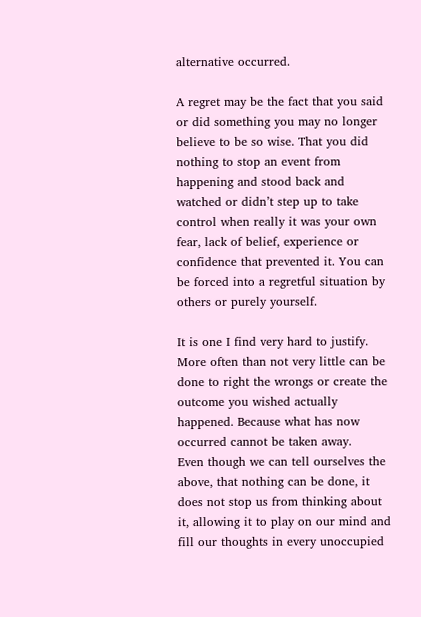alternative occurred.

A regret may be the fact that you said or did something you may no longer believe to be so wise. That you did nothing to stop an event from happening and stood back and watched or didn’t step up to take control when really it was your own fear, lack of belief, experience or confidence that prevented it. You can be forced into a regretful situation by others or purely yourself.

It is one I find very hard to justify. More often than not very little can be done to right the wrongs or create the outcome you wished actually happened. Because what has now occurred cannot be taken away.
Even though we can tell ourselves the above, that nothing can be done, it does not stop us from thinking about it, allowing it to play on our mind and fill our thoughts in every unoccupied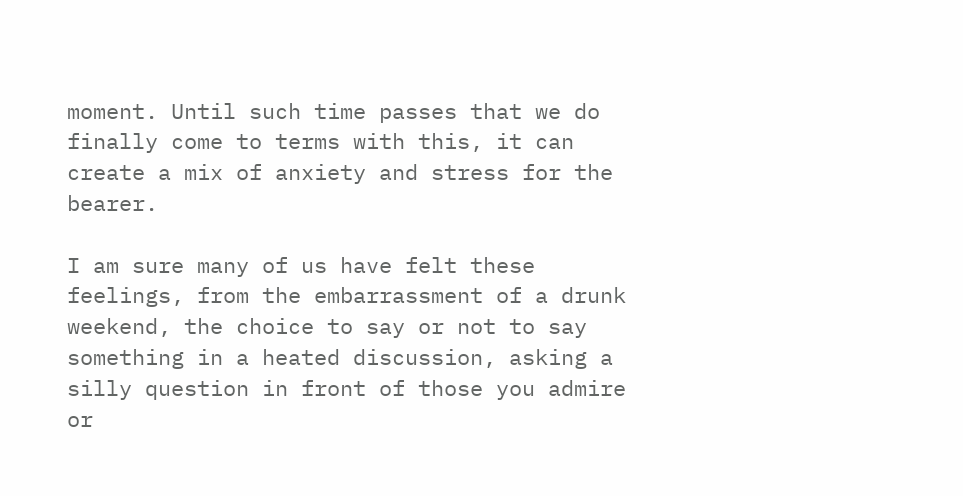moment. Until such time passes that we do finally come to terms with this, it can create a mix of anxiety and stress for the bearer.

I am sure many of us have felt these feelings, from the embarrassment of a drunk weekend, the choice to say or not to say something in a heated discussion, asking a silly question in front of those you admire or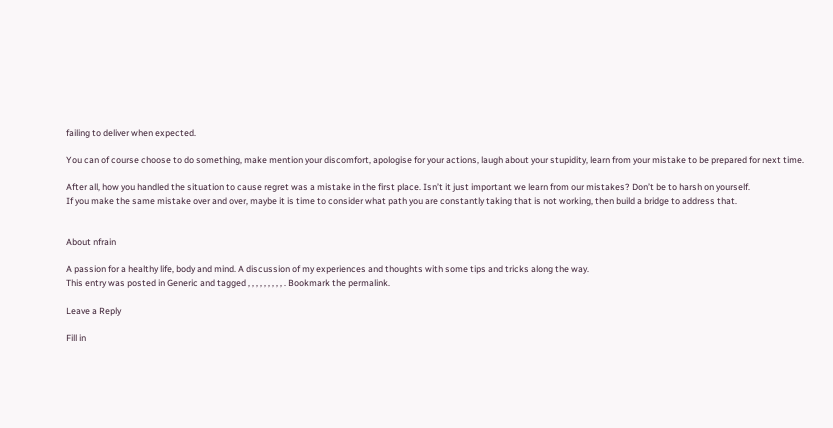failing to deliver when expected.

You can of course choose to do something, make mention your discomfort, apologise for your actions, laugh about your stupidity, learn from your mistake to be prepared for next time.

After all, how you handled the situation to cause regret was a mistake in the first place. Isn’t it just important we learn from our mistakes? Don’t be to harsh on yourself.
If you make the same mistake over and over, maybe it is time to consider what path you are constantly taking that is not working, then build a bridge to address that.


About nfrain

A passion for a healthy life, body and mind. A discussion of my experiences and thoughts with some tips and tricks along the way.
This entry was posted in Generic and tagged , , , , , , , , , . Bookmark the permalink.

Leave a Reply

Fill in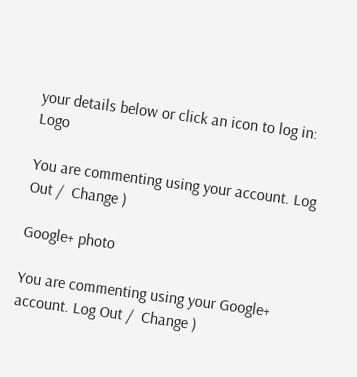your details below or click an icon to log in: Logo

You are commenting using your account. Log Out /  Change )

Google+ photo

You are commenting using your Google+ account. Log Out /  Change )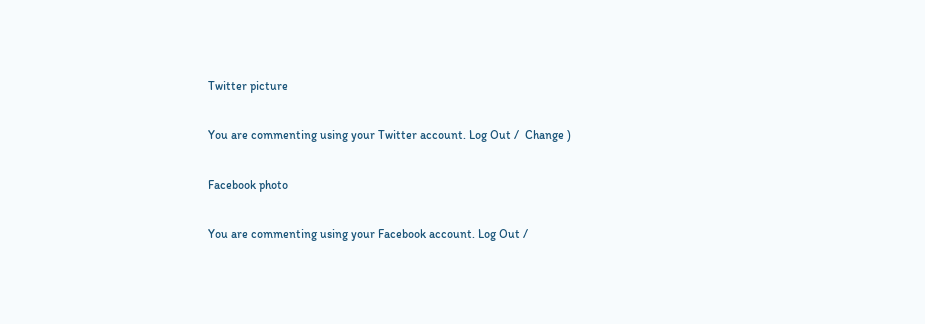Twitter picture

You are commenting using your Twitter account. Log Out /  Change )

Facebook photo

You are commenting using your Facebook account. Log Out /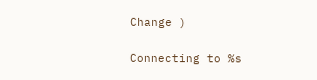Change )


Connecting to %s